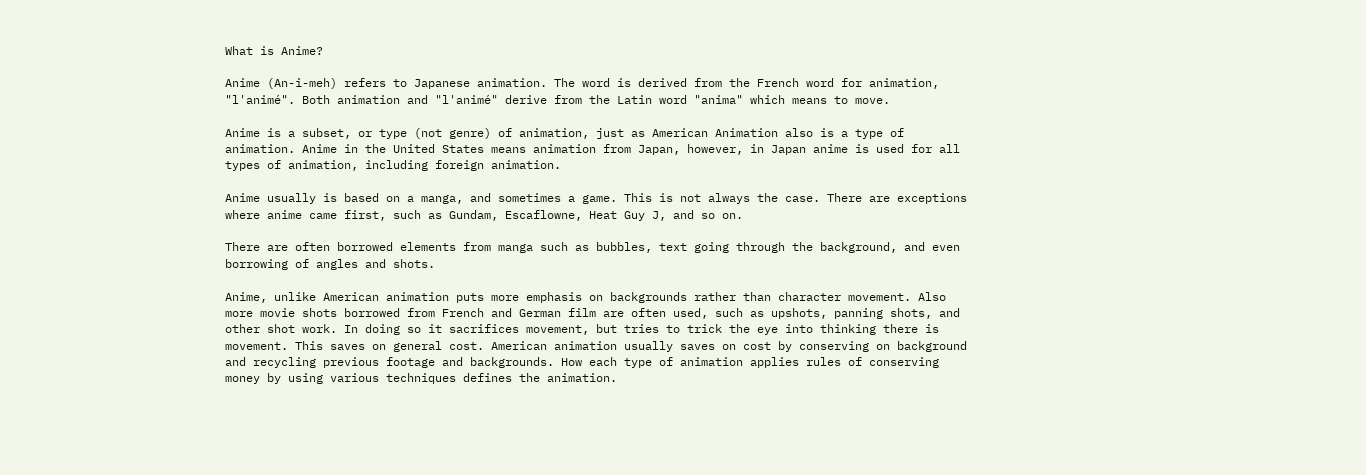What is Anime?

Anime (An-i-meh) refers to Japanese animation. The word is derived from the French word for animation, "l'animé". Both animation and "l'animé" derive from the Latin word "anima" which means to move.

Anime is a subset, or type (not genre) of animation, just as American Animation also is a type of animation. Anime in the United States means animation from Japan, however, in Japan anime is used for all types of animation, including foreign animation.

Anime usually is based on a manga, and sometimes a game. This is not always the case. There are exceptions where anime came first, such as Gundam, Escaflowne, Heat Guy J, and so on.

There are often borrowed elements from manga such as bubbles, text going through the background, and even borrowing of angles and shots.

Anime, unlike American animation puts more emphasis on backgrounds rather than character movement. Also more movie shots borrowed from French and German film are often used, such as upshots, panning shots, and other shot work. In doing so it sacrifices movement, but tries to trick the eye into thinking there is movement. This saves on general cost. American animation usually saves on cost by conserving on background and recycling previous footage and backgrounds. How each type of animation applies rules of conserving money by using various techniques defines the animation.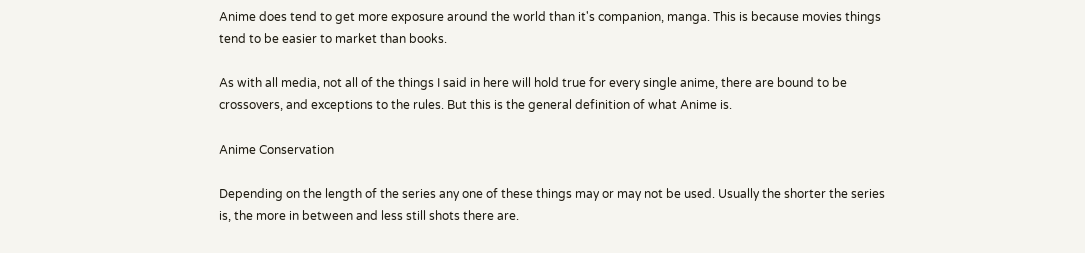Anime does tend to get more exposure around the world than it's companion, manga. This is because movies things tend to be easier to market than books.

As with all media, not all of the things I said in here will hold true for every single anime, there are bound to be crossovers, and exceptions to the rules. But this is the general definition of what Anime is.

Anime Conservation

Depending on the length of the series any one of these things may or may not be used. Usually the shorter the series is, the more in between and less still shots there are.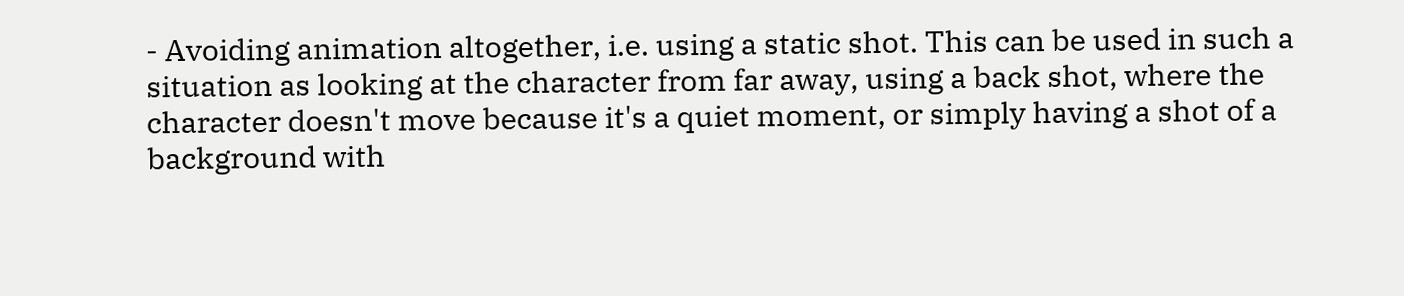- Avoiding animation altogether, i.e. using a static shot. This can be used in such a situation as looking at the character from far away, using a back shot, where the character doesn't move because it's a quiet moment, or simply having a shot of a background with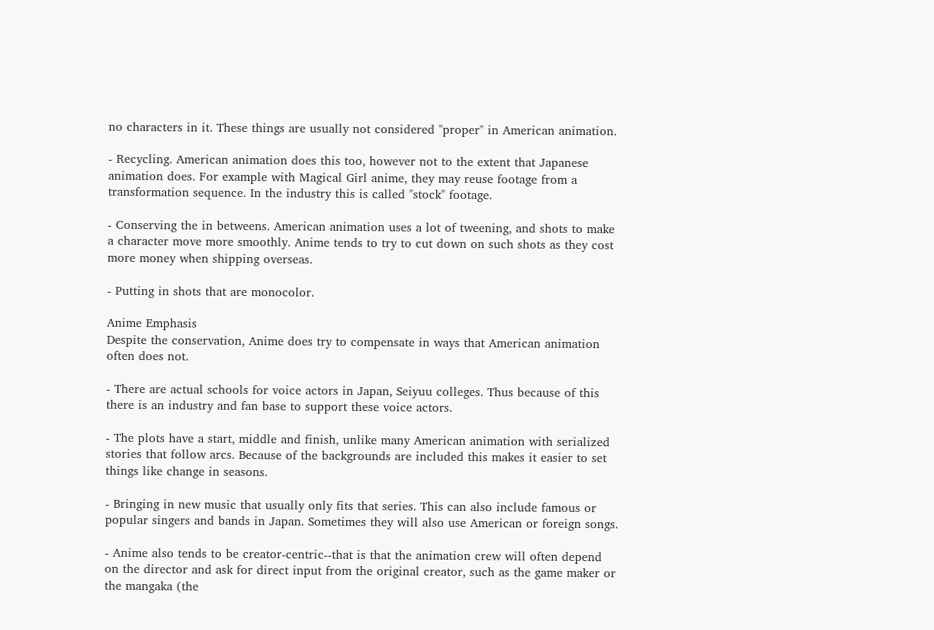no characters in it. These things are usually not considered "proper" in American animation.

- Recycling. American animation does this too, however not to the extent that Japanese animation does. For example with Magical Girl anime, they may reuse footage from a transformation sequence. In the industry this is called "stock" footage.

- Conserving the in betweens. American animation uses a lot of tweening, and shots to make a character move more smoothly. Anime tends to try to cut down on such shots as they cost more money when shipping overseas.

- Putting in shots that are monocolor.

Anime Emphasis
Despite the conservation, Anime does try to compensate in ways that American animation often does not.

- There are actual schools for voice actors in Japan, Seiyuu colleges. Thus because of this there is an industry and fan base to support these voice actors.

- The plots have a start, middle and finish, unlike many American animation with serialized stories that follow arcs. Because of the backgrounds are included this makes it easier to set things like change in seasons.

- Bringing in new music that usually only fits that series. This can also include famous or popular singers and bands in Japan. Sometimes they will also use American or foreign songs.

- Anime also tends to be creator-centric--that is that the animation crew will often depend on the director and ask for direct input from the original creator, such as the game maker or the mangaka (the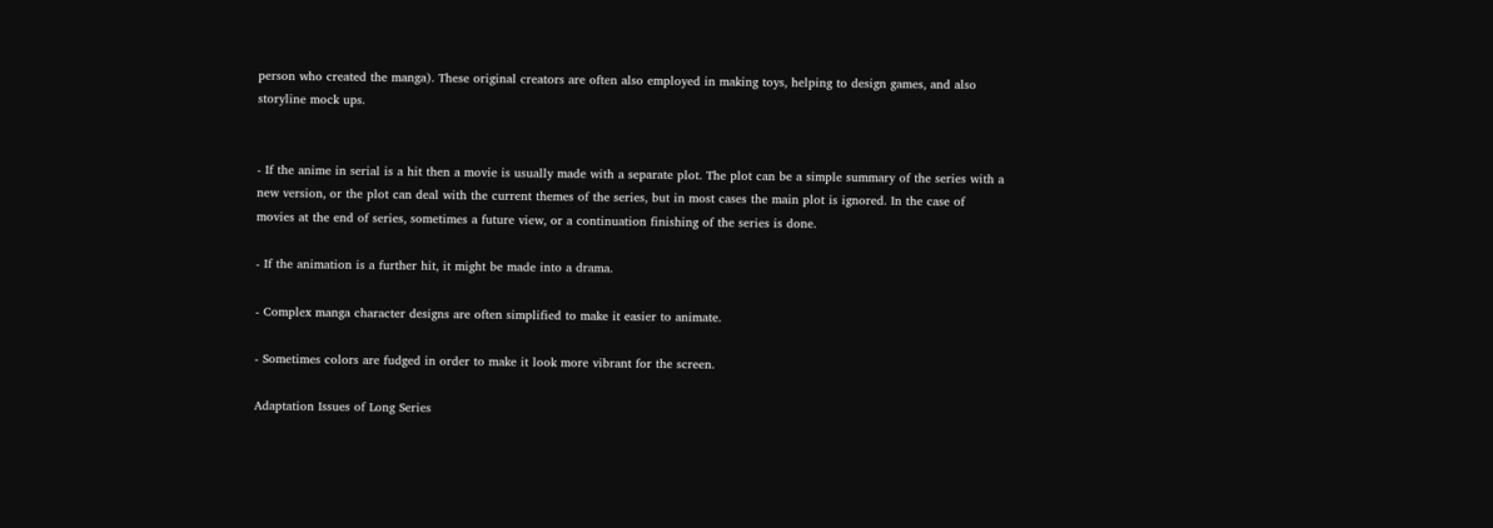person who created the manga). These original creators are often also employed in making toys, helping to design games, and also storyline mock ups.


- If the anime in serial is a hit then a movie is usually made with a separate plot. The plot can be a simple summary of the series with a new version, or the plot can deal with the current themes of the series, but in most cases the main plot is ignored. In the case of movies at the end of series, sometimes a future view, or a continuation finishing of the series is done.

- If the animation is a further hit, it might be made into a drama.

- Complex manga character designs are often simplified to make it easier to animate.

- Sometimes colors are fudged in order to make it look more vibrant for the screen.

Adaptation Issues of Long Series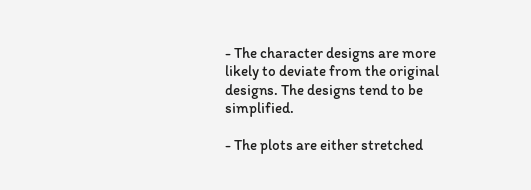- The character designs are more likely to deviate from the original designs. The designs tend to be simplified.

- The plots are either stretched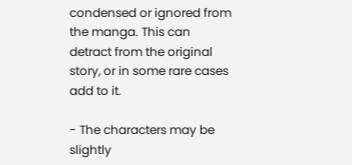condensed or ignored from the manga. This can detract from the original story, or in some rare cases add to it.

- The characters may be slightly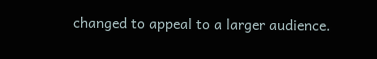changed to appeal to a larger audience.